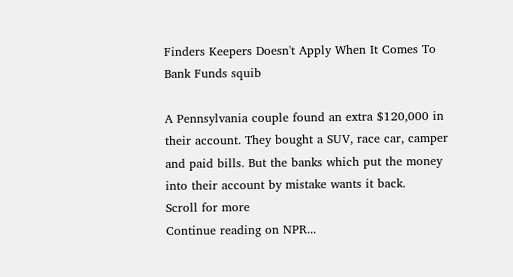Finders Keepers Doesn't Apply When It Comes To Bank Funds squib

A Pennsylvania couple found an extra $120,000 in their account. They bought a SUV, race car, camper and paid bills. But the banks which put the money into their account by mistake wants it back.
Scroll for more
Continue reading on NPR...